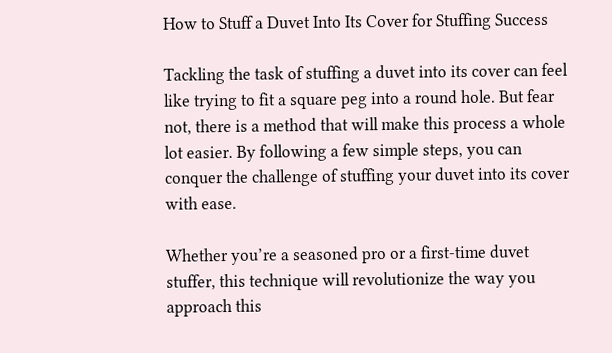How to Stuff a Duvet Into Its Cover for Stuffing Success

Tackling the task of stuffing a duvet into its cover can feel like trying to fit a square peg into a round hole. But fear not, there is a method that will make this process a whole lot easier. By following a few simple steps, you can conquer the challenge of stuffing your duvet into its cover with ease.

Whether you’re a seasoned pro or a first-time duvet stuffer, this technique will revolutionize the way you approach this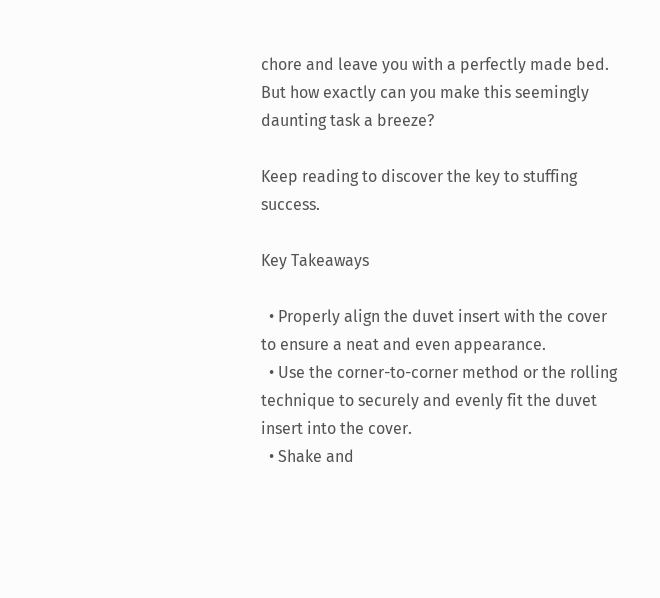chore and leave you with a perfectly made bed. But how exactly can you make this seemingly daunting task a breeze?

Keep reading to discover the key to stuffing success.

Key Takeaways

  • Properly align the duvet insert with the cover to ensure a neat and even appearance.
  • Use the corner-to-corner method or the rolling technique to securely and evenly fit the duvet insert into the cover.
  • Shake and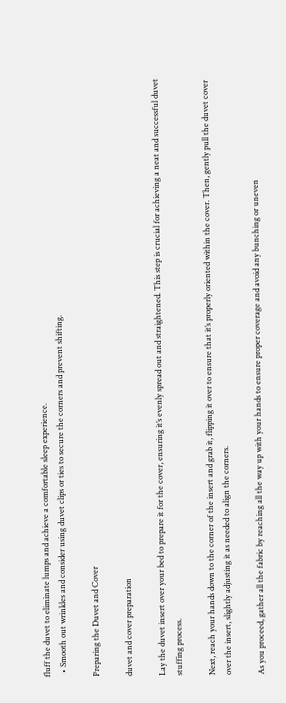fluff the duvet to eliminate lumps and achieve a comfortable sleep experience.
  • Smooth out wrinkles and consider using duvet clips or ties to secure the corners and prevent shifting.

Preparing the Duvet and Cover

duvet and cover preparation

Lay the duvet insert over your bed to prepare it for the cover, ensuring it’s evenly spread out and straightened. This step is crucial for achieving a neat and successful duvet stuffing process.

Next, reach your hands down to the corner of the insert and grab it, flipping it over to ensure that it’s properly oriented within the cover. Then, gently pull the duvet cover over the insert, slightly adjusting it as needed to align the corners.

As you proceed, gather all the fabric by reaching all the way up with your hands to ensure proper coverage and avoid any bunching or uneven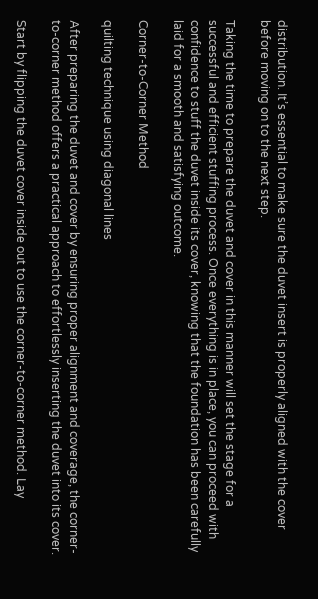distribution. It’s essential to make sure the duvet insert is properly aligned with the cover before moving on to the next step.

Taking the time to prepare the duvet and cover in this manner will set the stage for a successful and efficient stuffing process. Once everything is in place, you can proceed with confidence to stuff the duvet inside its cover, knowing that the foundation has been carefully laid for a smooth and satisfying outcome.

Corner-to-Corner Method

quilting technique using diagonal lines

After preparing the duvet and cover by ensuring proper alignment and coverage, the corner-to-corner method offers a practical approach to effortlessly inserting the duvet into its cover.

Start by flipping the duvet cover inside out to use the corner-to-corner method. Lay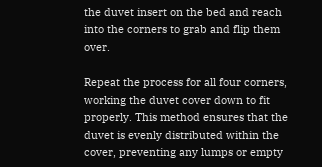the duvet insert on the bed and reach into the corners to grab and flip them over.

Repeat the process for all four corners, working the duvet cover down to fit properly. This method ensures that the duvet is evenly distributed within the cover, preventing any lumps or empty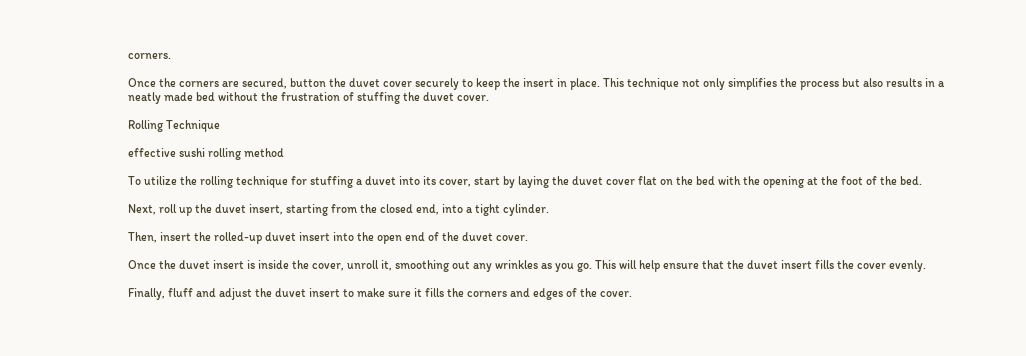corners.

Once the corners are secured, button the duvet cover securely to keep the insert in place. This technique not only simplifies the process but also results in a neatly made bed without the frustration of stuffing the duvet cover.

Rolling Technique

effective sushi rolling method

To utilize the rolling technique for stuffing a duvet into its cover, start by laying the duvet cover flat on the bed with the opening at the foot of the bed.

Next, roll up the duvet insert, starting from the closed end, into a tight cylinder.

Then, insert the rolled-up duvet insert into the open end of the duvet cover.

Once the duvet insert is inside the cover, unroll it, smoothing out any wrinkles as you go. This will help ensure that the duvet insert fills the cover evenly.

Finally, fluff and adjust the duvet insert to make sure it fills the corners and edges of the cover.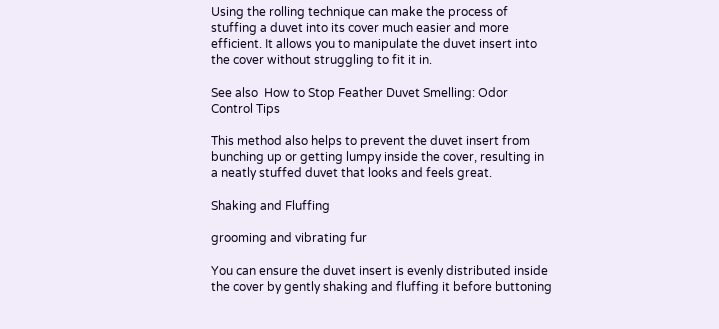Using the rolling technique can make the process of stuffing a duvet into its cover much easier and more efficient. It allows you to manipulate the duvet insert into the cover without struggling to fit it in.

See also  How to Stop Feather Duvet Smelling: Odor Control Tips

This method also helps to prevent the duvet insert from bunching up or getting lumpy inside the cover, resulting in a neatly stuffed duvet that looks and feels great.

Shaking and Fluffing

grooming and vibrating fur

You can ensure the duvet insert is evenly distributed inside the cover by gently shaking and fluffing it before buttoning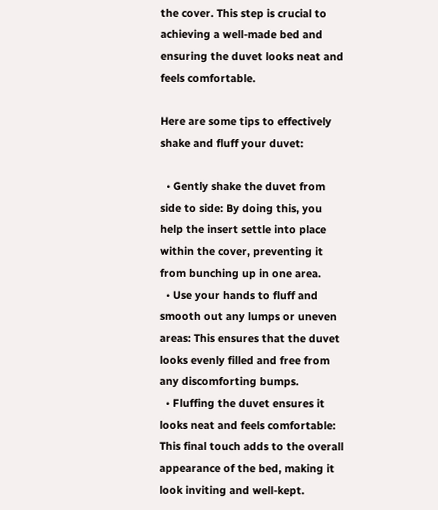the cover. This step is crucial to achieving a well-made bed and ensuring the duvet looks neat and feels comfortable.

Here are some tips to effectively shake and fluff your duvet:

  • Gently shake the duvet from side to side: By doing this, you help the insert settle into place within the cover, preventing it from bunching up in one area.
  • Use your hands to fluff and smooth out any lumps or uneven areas: This ensures that the duvet looks evenly filled and free from any discomforting bumps.
  • Fluffing the duvet ensures it looks neat and feels comfortable: This final touch adds to the overall appearance of the bed, making it look inviting and well-kept.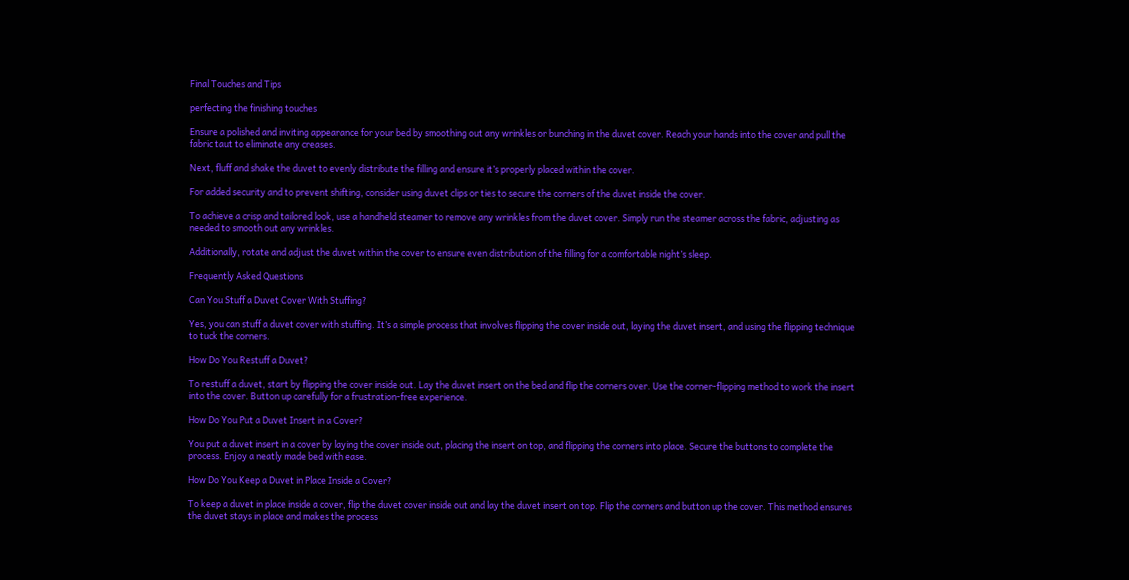Final Touches and Tips

perfecting the finishing touches

Ensure a polished and inviting appearance for your bed by smoothing out any wrinkles or bunching in the duvet cover. Reach your hands into the cover and pull the fabric taut to eliminate any creases.

Next, fluff and shake the duvet to evenly distribute the filling and ensure it’s properly placed within the cover.

For added security and to prevent shifting, consider using duvet clips or ties to secure the corners of the duvet inside the cover.

To achieve a crisp and tailored look, use a handheld steamer to remove any wrinkles from the duvet cover. Simply run the steamer across the fabric, adjusting as needed to smooth out any wrinkles.

Additionally, rotate and adjust the duvet within the cover to ensure even distribution of the filling for a comfortable night’s sleep.

Frequently Asked Questions

Can You Stuff a Duvet Cover With Stuffing?

Yes, you can stuff a duvet cover with stuffing. It’s a simple process that involves flipping the cover inside out, laying the duvet insert, and using the flipping technique to tuck the corners.

How Do You Restuff a Duvet?

To restuff a duvet, start by flipping the cover inside out. Lay the duvet insert on the bed and flip the corners over. Use the corner-flipping method to work the insert into the cover. Button up carefully for a frustration-free experience.

How Do You Put a Duvet Insert in a Cover?

You put a duvet insert in a cover by laying the cover inside out, placing the insert on top, and flipping the corners into place. Secure the buttons to complete the process. Enjoy a neatly made bed with ease.

How Do You Keep a Duvet in Place Inside a Cover?

To keep a duvet in place inside a cover, flip the duvet cover inside out and lay the duvet insert on top. Flip the corners and button up the cover. This method ensures the duvet stays in place and makes the process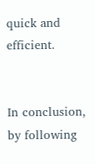quick and efficient.


In conclusion, by following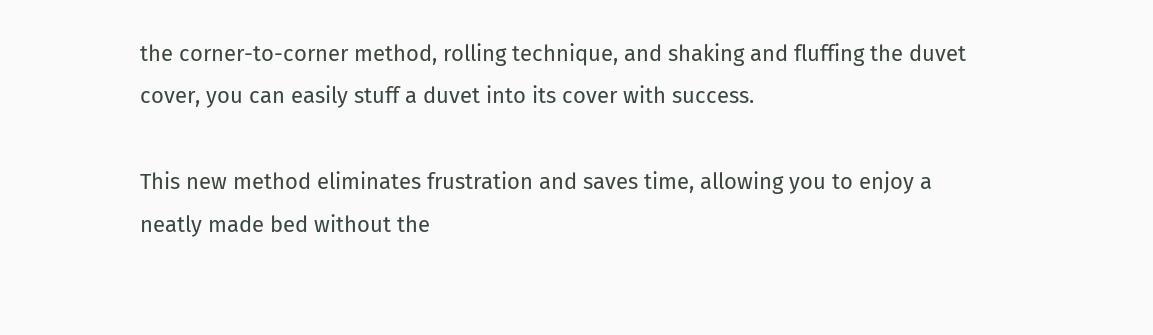the corner-to-corner method, rolling technique, and shaking and fluffing the duvet cover, you can easily stuff a duvet into its cover with success.

This new method eliminates frustration and saves time, allowing you to enjoy a neatly made bed without the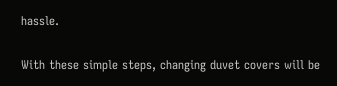hassle.

With these simple steps, changing duvet covers will be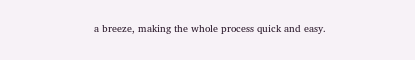a breeze, making the whole process quick and easy.